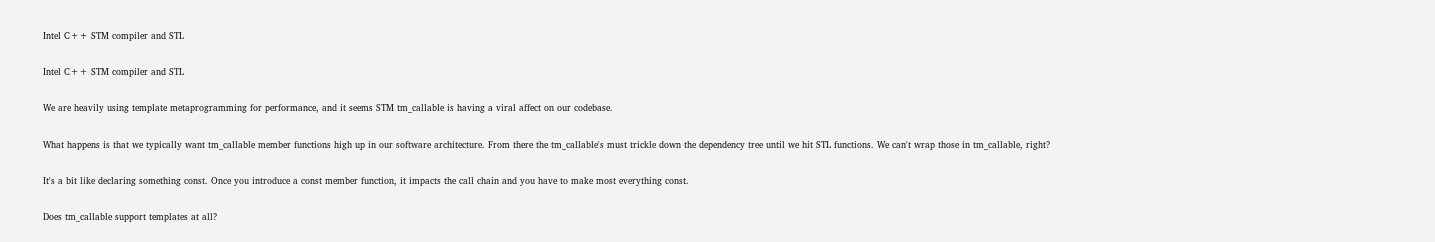Intel C++ STM compiler and STL

Intel C++ STM compiler and STL

We are heavily using template metaprogramming for performance, and it seems STM tm_callable is having a viral affect on our codebase.

What happens is that we typically want tm_callable member functions high up in our software architecture. From there the tm_callable's must trickle down the dependency tree until we hit STL functions. We can't wrap those in tm_callable, right?

It's a bit like declaring something const. Once you introduce a const member function, it impacts the call chain and you have to make most everything const.

Does tm_callable support templates at all?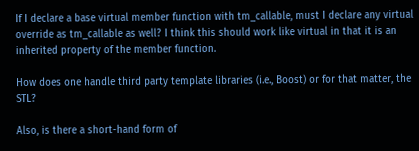If I declare a base virtual member function with tm_callable, must I declare any virtual override as tm_callable as well? I think this should work like virtual in that it is an inherited property of the member function.

How does one handle third party template libraries (i.e., Boost) or for that matter, the STL?

Also, is there a short-hand form of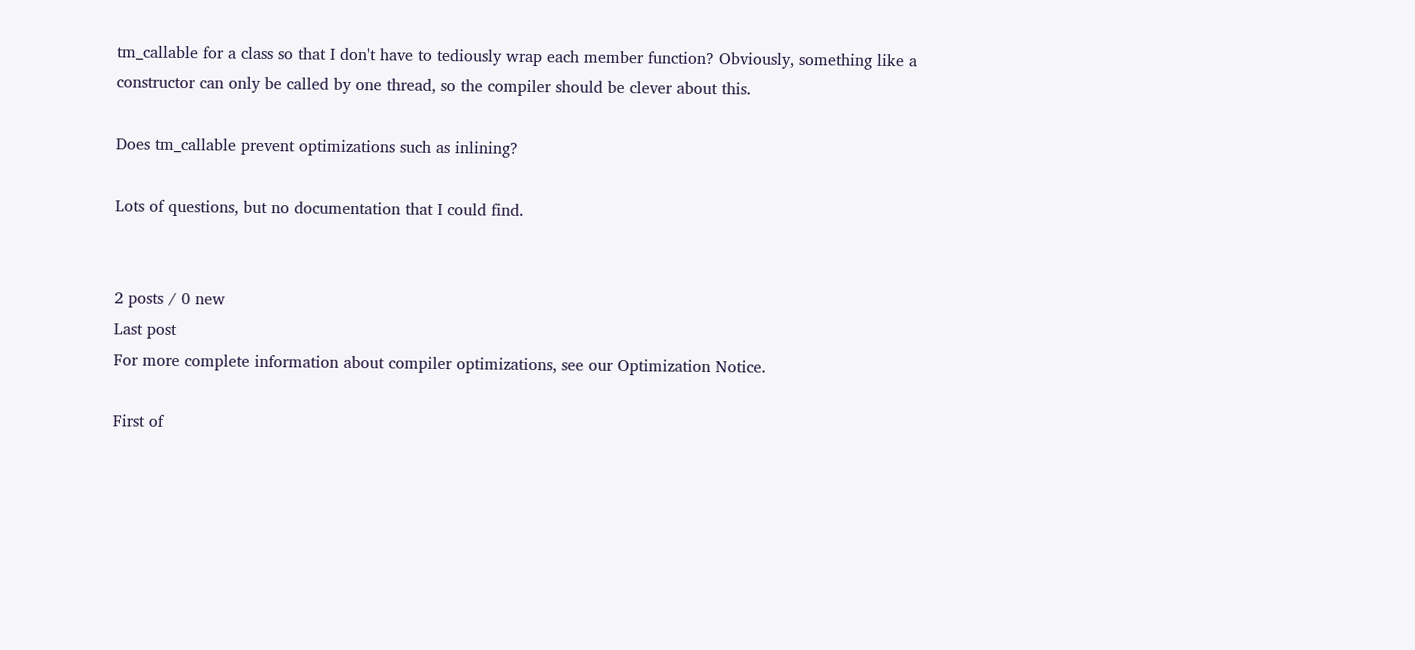tm_callable for a class so that I don't have to tediously wrap each member function? Obviously, something like a constructor can only be called by one thread, so the compiler should be clever about this.

Does tm_callable prevent optimizations such as inlining?

Lots of questions, but no documentation that I could find.


2 posts / 0 new
Last post
For more complete information about compiler optimizations, see our Optimization Notice.

First of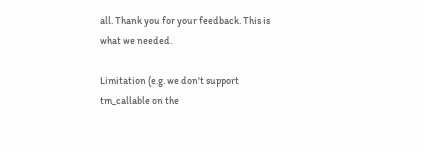all. Thank you for your feedback. This is what we needed.

Limitation (e.g. we don't support tm_callable on the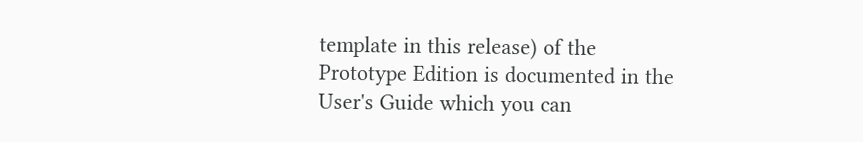template in this release) of the Prototype Edition is documented in the User's Guide which you can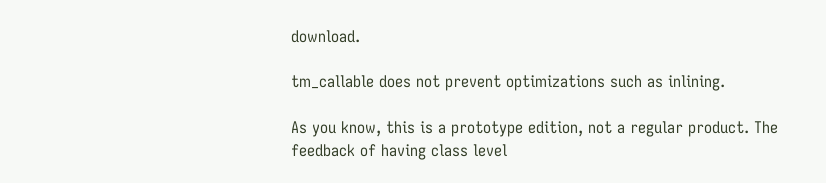download.

tm_callable does not prevent optimizations such as inlining.

As you know, this is a prototype edition, not a regular product. The feedback of having class level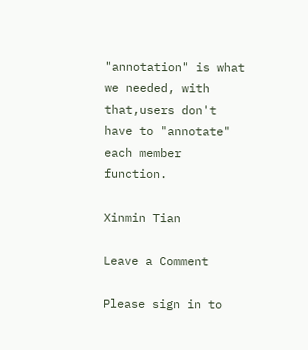"annotation" is what we needed, with that,users don't have to "annotate" each member function.

Xinmin Tian

Leave a Comment

Please sign in to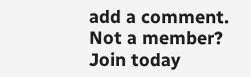add a comment. Not a member? Join today